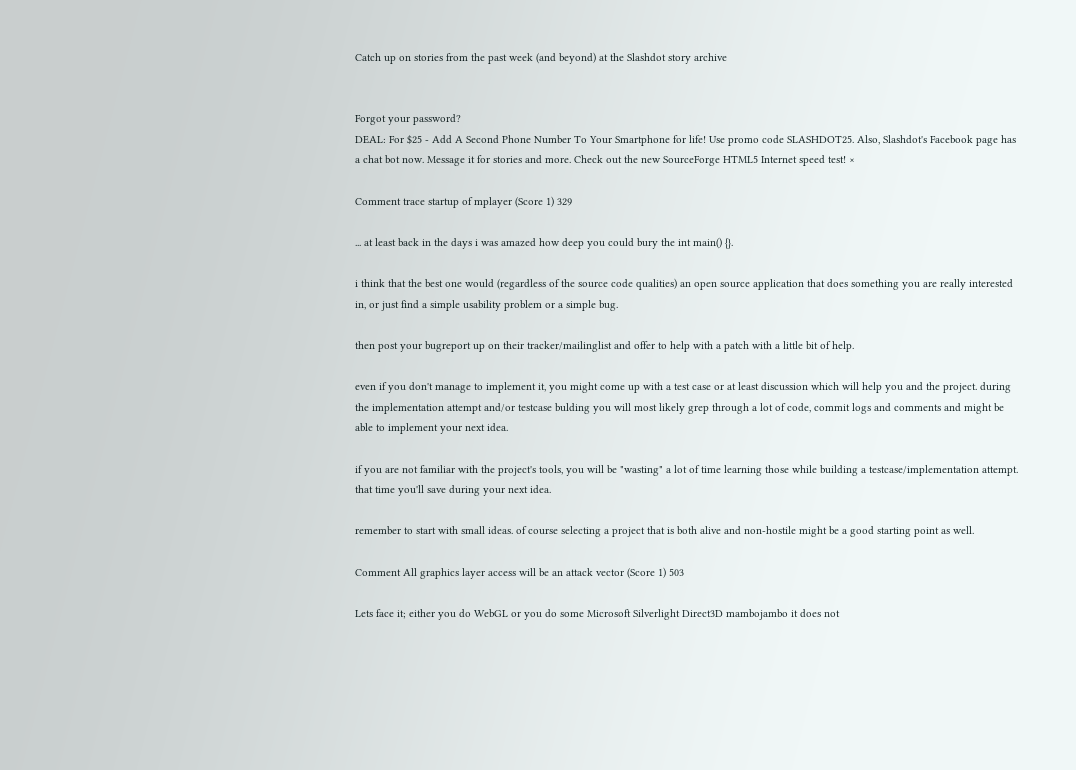Catch up on stories from the past week (and beyond) at the Slashdot story archive


Forgot your password?
DEAL: For $25 - Add A Second Phone Number To Your Smartphone for life! Use promo code SLASHDOT25. Also, Slashdot's Facebook page has a chat bot now. Message it for stories and more. Check out the new SourceForge HTML5 Internet speed test! ×

Comment trace startup of mplayer (Score 1) 329

... at least back in the days i was amazed how deep you could bury the int main() {}.

i think that the best one would (regardless of the source code qualities) an open source application that does something you are really interested in, or just find a simple usability problem or a simple bug.

then post your bugreport up on their tracker/mailinglist and offer to help with a patch with a little bit of help.

even if you don't manage to implement it, you might come up with a test case or at least discussion which will help you and the project. during the implementation attempt and/or testcase bulding you will most likely grep through a lot of code, commit logs and comments and might be able to implement your next idea.

if you are not familiar with the project's tools, you will be "wasting" a lot of time learning those while building a testcase/implementation attempt. that time you'll save during your next idea.

remember to start with small ideas. of course selecting a project that is both alive and non-hostile might be a good starting point as well.

Comment All graphics layer access will be an attack vector (Score 1) 503

Lets face it; either you do WebGL or you do some Microsoft Silverlight Direct3D mambojambo it does not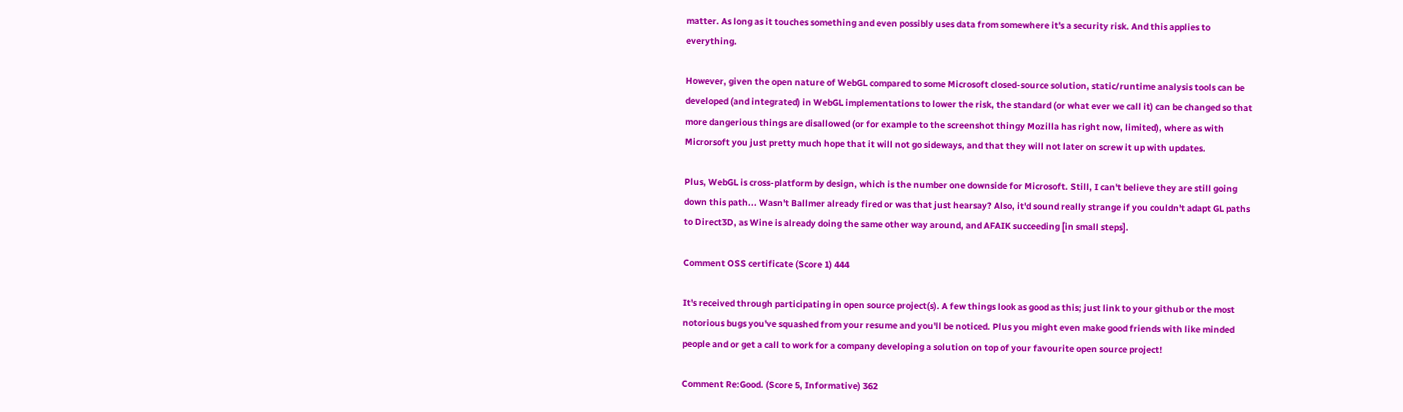matter. As long as it touches something and even possibly uses data from somewhere it's a security risk. And this applies to everything.

However, given the open nature of WebGL compared to some Microsoft closed-source solution, static/runtime analysis tools can be developed (and integrated) in WebGL implementations to lower the risk, the standard (or what ever we call it) can be changed so that more dangerious things are disallowed (or for example to the screenshot thingy Mozilla has right now, limited), where as with Microrsoft you just pretty much hope that it will not go sideways, and that they will not later on screw it up with updates.

Plus, WebGL is cross-platform by design, which is the number one downside for Microsoft. Still, I can't believe they are still going down this path... Wasn't Ballmer already fired or was that just hearsay? Also, it'd sound really strange if you couldn't adapt GL paths to Direct3D, as Wine is already doing the same other way around, and AFAIK succeeding [in small steps].

Comment OSS certificate (Score 1) 444

It's received through participating in open source project(s). A few things look as good as this; just link to your github or the most notorious bugs you've squashed from your resume and you'll be noticed. Plus you might even make good friends with like minded people and or get a call to work for a company developing a solution on top of your favourite open source project!

Comment Re:Good. (Score 5, Informative) 362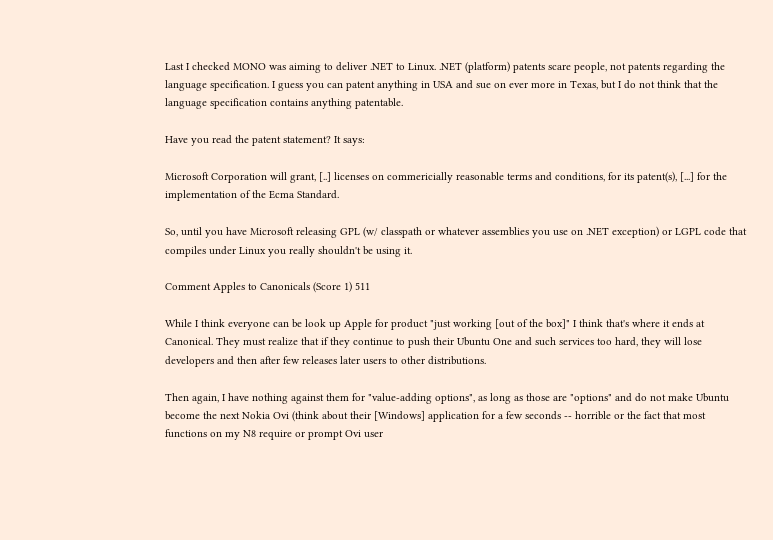Last I checked MONO was aiming to deliver .NET to Linux. .NET (platform) patents scare people, not patents regarding the language specification. I guess you can patent anything in USA and sue on ever more in Texas, but I do not think that the language specification contains anything patentable.

Have you read the patent statement? It says:

Microsoft Corporation will grant, [..] licenses on commericially reasonable terms and conditions, for its patent(s), [...] for the implementation of the Ecma Standard.

So, until you have Microsoft releasing GPL (w/ classpath or whatever assemblies you use on .NET exception) or LGPL code that compiles under Linux you really shouldn't be using it.

Comment Apples to Canonicals (Score 1) 511

While I think everyone can be look up Apple for product "just working [out of the box]" I think that's where it ends at Canonical. They must realize that if they continue to push their Ubuntu One and such services too hard, they will lose developers and then after few releases later users to other distributions.

Then again, I have nothing against them for "value-adding options", as long as those are "options" and do not make Ubuntu become the next Nokia Ovi (think about their [Windows] application for a few seconds -- horrible or the fact that most functions on my N8 require or prompt Ovi user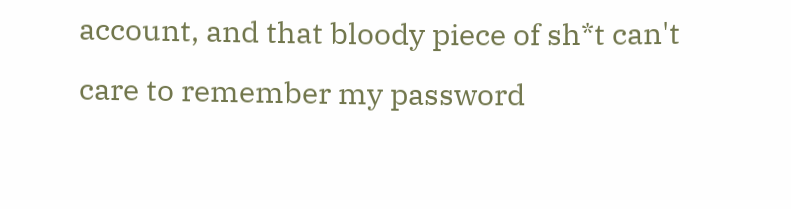account, and that bloody piece of sh*t can't care to remember my password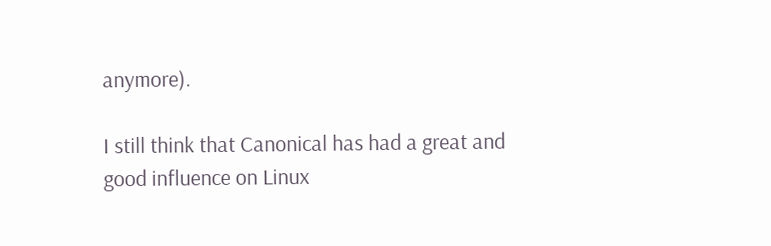anymore).

I still think that Canonical has had a great and good influence on Linux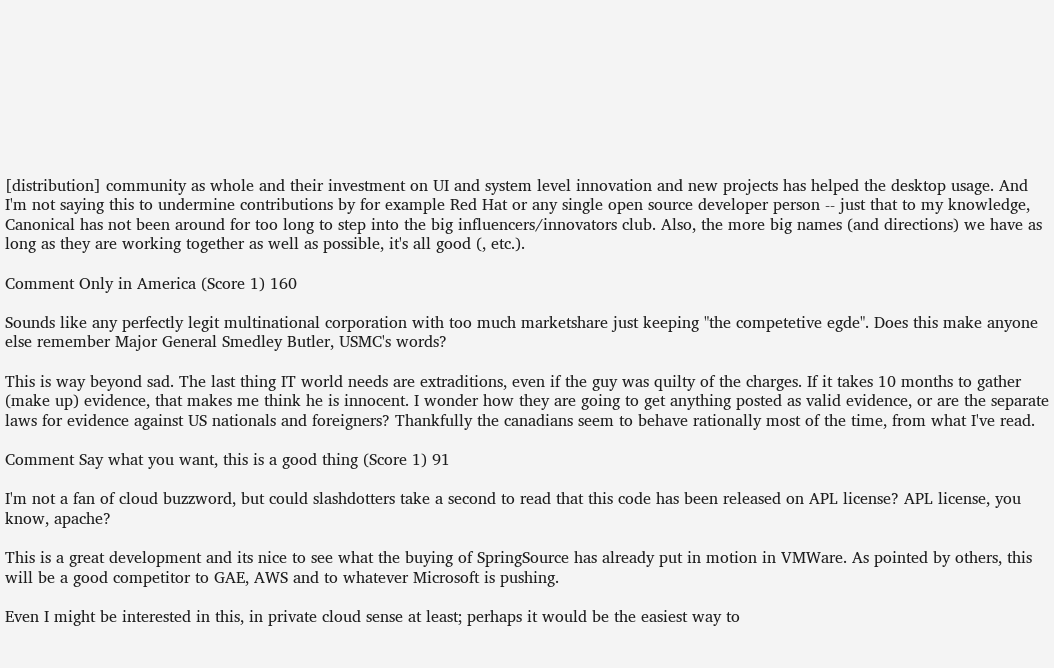[distribution] community as whole and their investment on UI and system level innovation and new projects has helped the desktop usage. And I'm not saying this to undermine contributions by for example Red Hat or any single open source developer person -- just that to my knowledge, Canonical has not been around for too long to step into the big influencers/innovators club. Also, the more big names (and directions) we have as long as they are working together as well as possible, it's all good (, etc.).

Comment Only in America (Score 1) 160

Sounds like any perfectly legit multinational corporation with too much marketshare just keeping "the competetive egde". Does this make anyone else remember Major General Smedley Butler, USMC's words?

This is way beyond sad. The last thing IT world needs are extraditions, even if the guy was quilty of the charges. If it takes 10 months to gather (make up) evidence, that makes me think he is innocent. I wonder how they are going to get anything posted as valid evidence, or are the separate laws for evidence against US nationals and foreigners? Thankfully the canadians seem to behave rationally most of the time, from what I've read.

Comment Say what you want, this is a good thing (Score 1) 91

I'm not a fan of cloud buzzword, but could slashdotters take a second to read that this code has been released on APL license? APL license, you know, apache?

This is a great development and its nice to see what the buying of SpringSource has already put in motion in VMWare. As pointed by others, this will be a good competitor to GAE, AWS and to whatever Microsoft is pushing.

Even I might be interested in this, in private cloud sense at least; perhaps it would be the easiest way to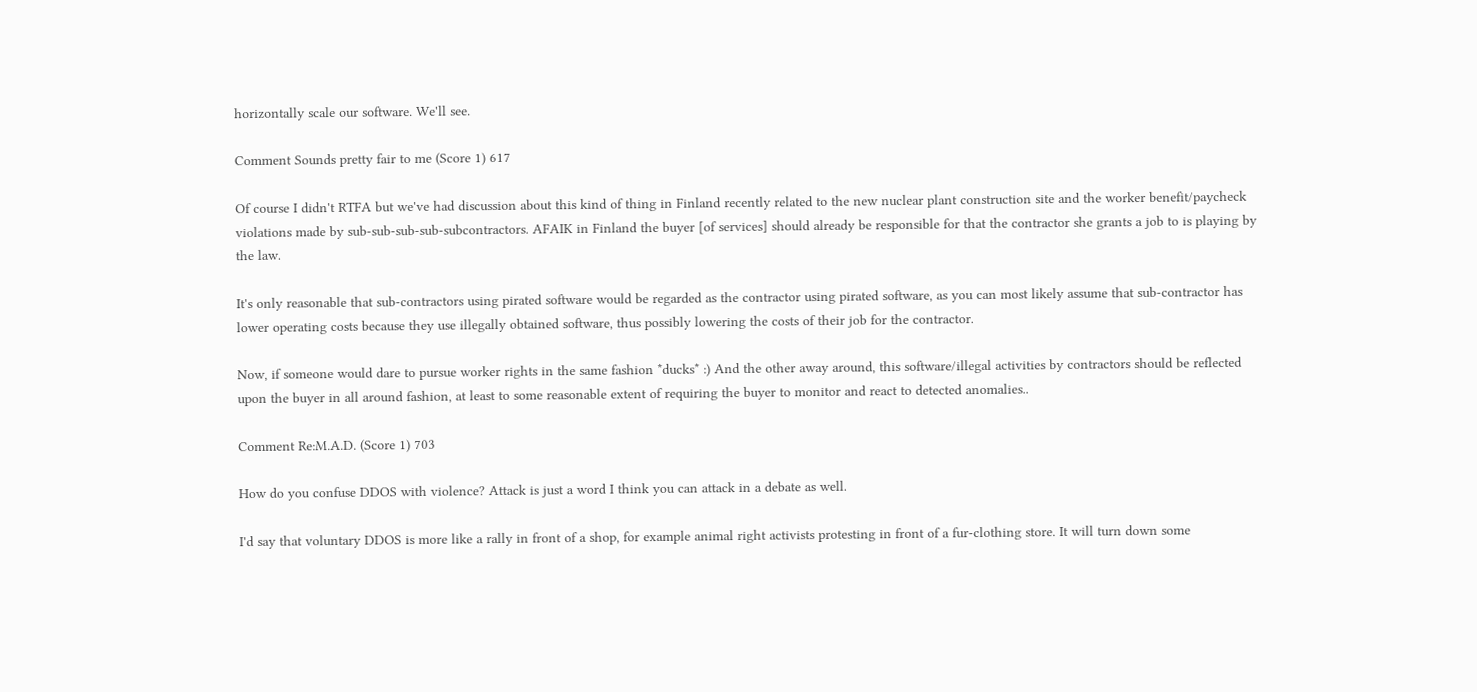horizontally scale our software. We'll see.

Comment Sounds pretty fair to me (Score 1) 617

Of course I didn't RTFA but we've had discussion about this kind of thing in Finland recently related to the new nuclear plant construction site and the worker benefit/paycheck violations made by sub-sub-sub-sub-subcontractors. AFAIK in Finland the buyer [of services] should already be responsible for that the contractor she grants a job to is playing by the law.

It's only reasonable that sub-contractors using pirated software would be regarded as the contractor using pirated software, as you can most likely assume that sub-contractor has lower operating costs because they use illegally obtained software, thus possibly lowering the costs of their job for the contractor.

Now, if someone would dare to pursue worker rights in the same fashion *ducks* :) And the other away around, this software/illegal activities by contractors should be reflected upon the buyer in all around fashion, at least to some reasonable extent of requiring the buyer to monitor and react to detected anomalies..

Comment Re:M.A.D. (Score 1) 703

How do you confuse DDOS with violence? Attack is just a word I think you can attack in a debate as well.

I'd say that voluntary DDOS is more like a rally in front of a shop, for example animal right activists protesting in front of a fur-clothing store. It will turn down some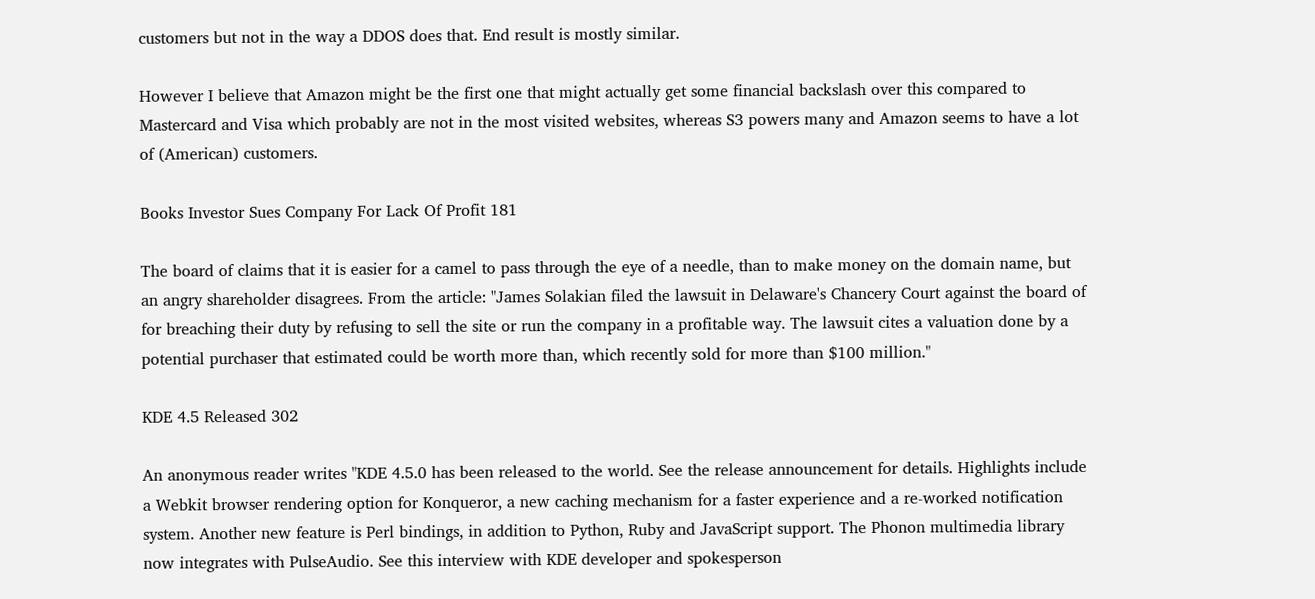customers but not in the way a DDOS does that. End result is mostly similar.

However I believe that Amazon might be the first one that might actually get some financial backslash over this compared to Mastercard and Visa which probably are not in the most visited websites, whereas S3 powers many and Amazon seems to have a lot of (American) customers.

Books Investor Sues Company For Lack Of Profit 181

The board of claims that it is easier for a camel to pass through the eye of a needle, than to make money on the domain name, but an angry shareholder disagrees. From the article: "James Solakian filed the lawsuit in Delaware's Chancery Court against the board of for breaching their duty by refusing to sell the site or run the company in a profitable way. The lawsuit cites a valuation done by a potential purchaser that estimated could be worth more than, which recently sold for more than $100 million."

KDE 4.5 Released 302

An anonymous reader writes "KDE 4.5.0 has been released to the world. See the release announcement for details. Highlights include a Webkit browser rendering option for Konqueror, a new caching mechanism for a faster experience and a re-worked notification system. Another new feature is Perl bindings, in addition to Python, Ruby and JavaScript support. The Phonon multimedia library now integrates with PulseAudio. See this interview with KDE developer and spokesperson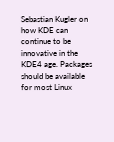Sebastian Kugler on how KDE can continue to be innovative in the KDE4 age. Packages should be available for most Linux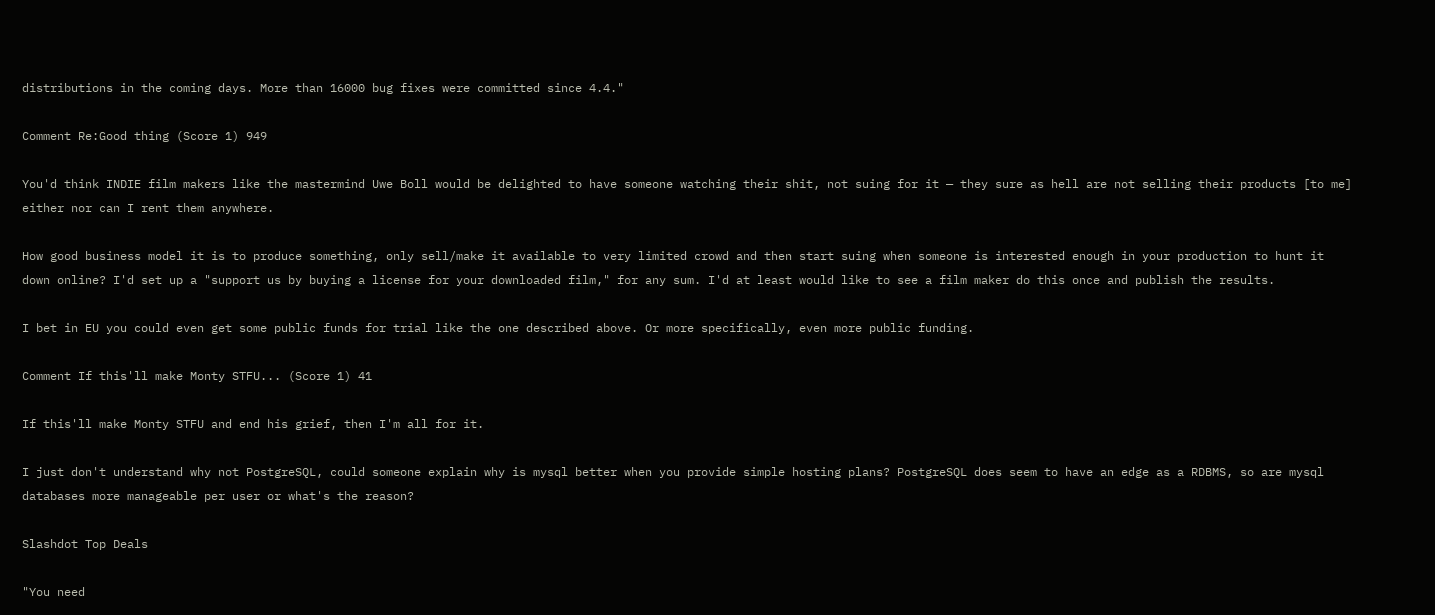distributions in the coming days. More than 16000 bug fixes were committed since 4.4."

Comment Re:Good thing (Score 1) 949

You'd think INDIE film makers like the mastermind Uwe Boll would be delighted to have someone watching their shit, not suing for it — they sure as hell are not selling their products [to me] either nor can I rent them anywhere.

How good business model it is to produce something, only sell/make it available to very limited crowd and then start suing when someone is interested enough in your production to hunt it down online? I'd set up a "support us by buying a license for your downloaded film," for any sum. I'd at least would like to see a film maker do this once and publish the results.

I bet in EU you could even get some public funds for trial like the one described above. Or more specifically, even more public funding.

Comment If this'll make Monty STFU... (Score 1) 41

If this'll make Monty STFU and end his grief, then I'm all for it.

I just don't understand why not PostgreSQL, could someone explain why is mysql better when you provide simple hosting plans? PostgreSQL does seem to have an edge as a RDBMS, so are mysql databases more manageable per user or what's the reason?

Slashdot Top Deals

"You need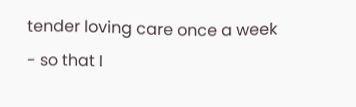tender loving care once a week - so that I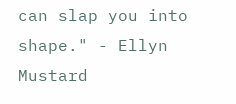can slap you into shape." - Ellyn Mustard